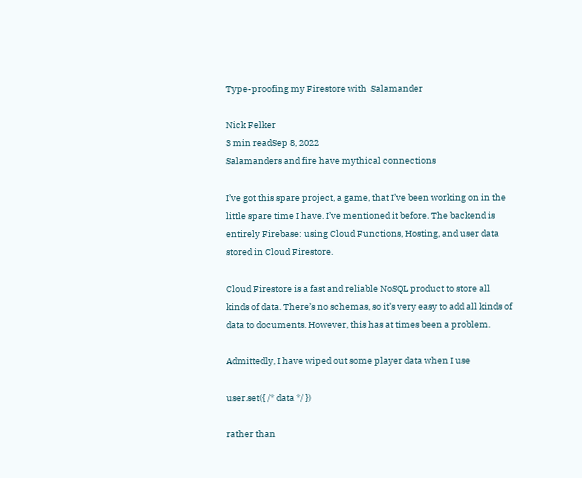Type-proofing my Firestore with  Salamander

Nick Felker
3 min readSep 8, 2022
Salamanders and fire have mythical connections

I’ve got this spare project, a game, that I’ve been working on in the little spare time I have. I’ve mentioned it before. The backend is entirely Firebase: using Cloud Functions, Hosting, and user data stored in Cloud Firestore.

Cloud Firestore is a fast and reliable NoSQL product to store all kinds of data. There’s no schemas, so it’s very easy to add all kinds of data to documents. However, this has at times been a problem.

Admittedly, I have wiped out some player data when I use

user.set({ /* data */ })

rather than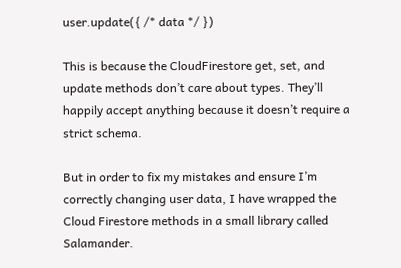user.update({ /* data */ })

This is because the CloudFirestore get, set, and update methods don’t care about types. They’ll happily accept anything because it doesn’t require a strict schema.

But in order to fix my mistakes and ensure I’m correctly changing user data, I have wrapped the Cloud Firestore methods in a small library called Salamander.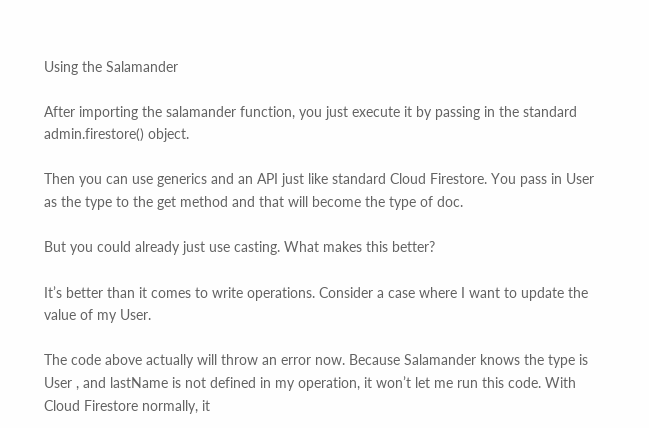Using the Salamander

After importing the salamander function, you just execute it by passing in the standard admin.firestore() object.

Then you can use generics and an API just like standard Cloud Firestore. You pass in User as the type to the get method and that will become the type of doc.

But you could already just use casting. What makes this better?

It’s better than it comes to write operations. Consider a case where I want to update the value of my User.

The code above actually will throw an error now. Because Salamander knows the type is User , and lastName is not defined in my operation, it won’t let me run this code. With Cloud Firestore normally, it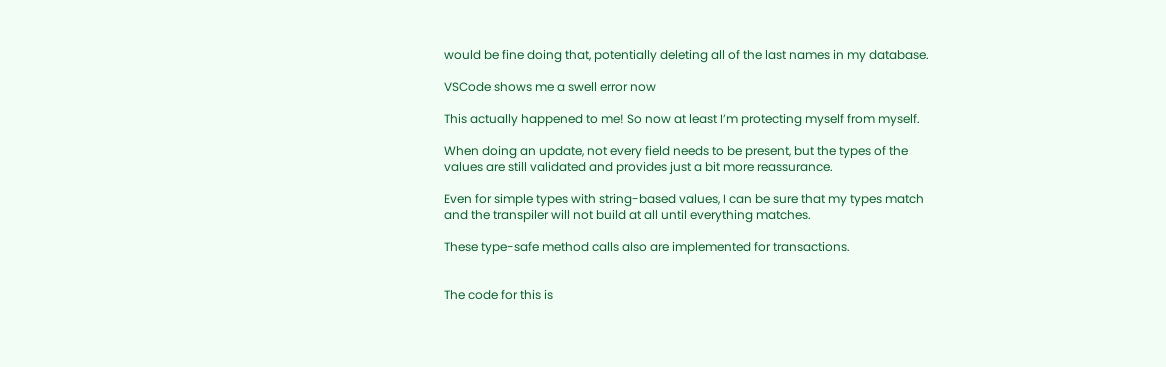would be fine doing that, potentially deleting all of the last names in my database.

VSCode shows me a swell error now

This actually happened to me! So now at least I’m protecting myself from myself.

When doing an update, not every field needs to be present, but the types of the values are still validated and provides just a bit more reassurance.

Even for simple types with string-based values, I can be sure that my types match and the transpiler will not build at all until everything matches.

These type-safe method calls also are implemented for transactions.


The code for this is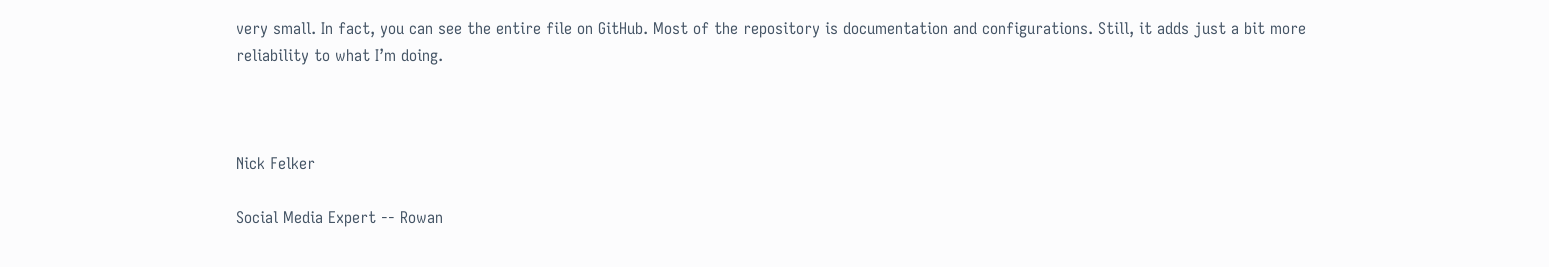very small. In fact, you can see the entire file on GitHub. Most of the repository is documentation and configurations. Still, it adds just a bit more reliability to what I’m doing.



Nick Felker

Social Media Expert -- Rowan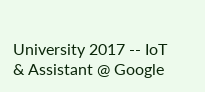University 2017 -- IoT & Assistant @ Google